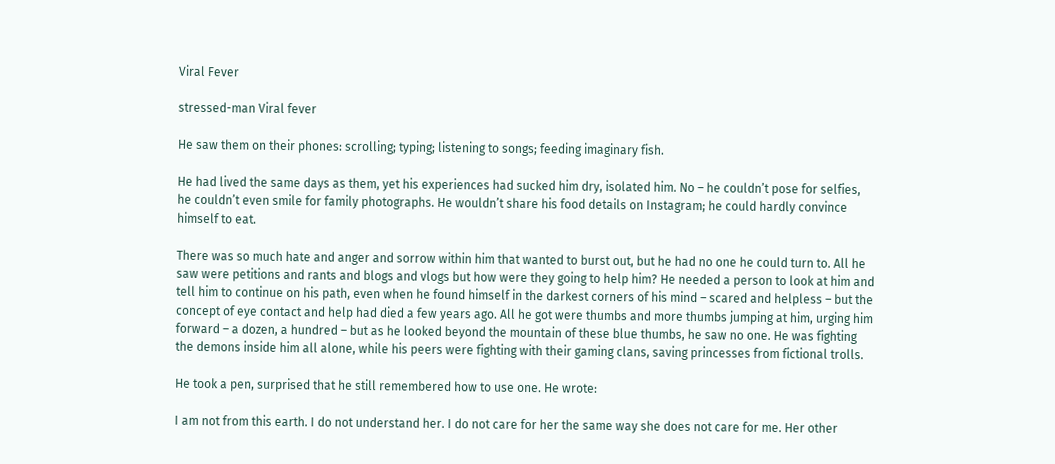Viral Fever

stressed-man Viral fever

He saw them on their phones: scrolling; typing; listening to songs; feeding imaginary fish.

He had lived the same days as them, yet his experiences had sucked him dry, isolated him. No – he couldn’t pose for selfies, he couldn’t even smile for family photographs. He wouldn’t share his food details on Instagram; he could hardly convince himself to eat.

There was so much hate and anger and sorrow within him that wanted to burst out, but he had no one he could turn to. All he saw were petitions and rants and blogs and vlogs but how were they going to help him? He needed a person to look at him and tell him to continue on his path, even when he found himself in the darkest corners of his mind – scared and helpless – but the concept of eye contact and help had died a few years ago. All he got were thumbs and more thumbs jumping at him, urging him forward – a dozen, a hundred – but as he looked beyond the mountain of these blue thumbs, he saw no one. He was fighting the demons inside him all alone, while his peers were fighting with their gaming clans, saving princesses from fictional trolls.

He took a pen, surprised that he still remembered how to use one. He wrote:

I am not from this earth. I do not understand her. I do not care for her the same way she does not care for me. Her other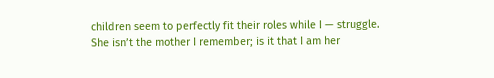children seem to perfectly fit their roles while I — struggle. She isn’t the mother I remember; is it that I am her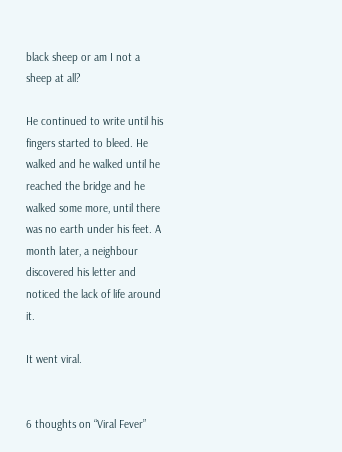black sheep or am I not a sheep at all?

He continued to write until his fingers started to bleed. He walked and he walked until he reached the bridge and he walked some more, until there was no earth under his feet. A month later, a neighbour discovered his letter and noticed the lack of life around it.

It went viral.


6 thoughts on “Viral Fever”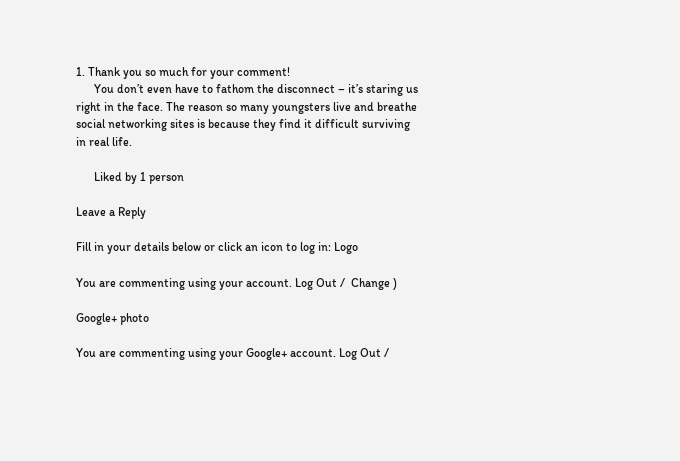1. Thank you so much for your comment!
      You don’t even have to fathom the disconnect – it’s staring us right in the face. The reason so many youngsters live and breathe social networking sites is because they find it difficult surviving in real life.

      Liked by 1 person

Leave a Reply

Fill in your details below or click an icon to log in: Logo

You are commenting using your account. Log Out /  Change )

Google+ photo

You are commenting using your Google+ account. Log Out /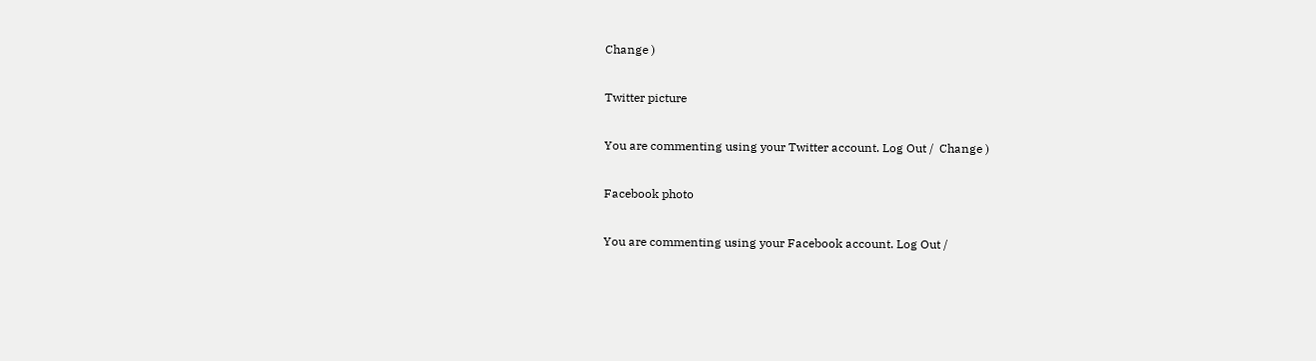Change )

Twitter picture

You are commenting using your Twitter account. Log Out /  Change )

Facebook photo

You are commenting using your Facebook account. Log Out /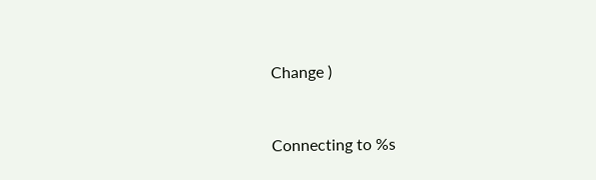Change )


Connecting to %s